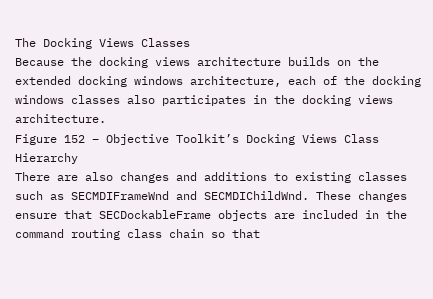The Docking Views Classes
Because the docking views architecture builds on the extended docking windows architecture, each of the docking windows classes also participates in the docking views architecture.
Figure 152 – Objective Toolkit’s Docking Views Class Hierarchy
There are also changes and additions to existing classes such as SECMDIFrameWnd and SECMDIChildWnd. These changes ensure that SECDockableFrame objects are included in the command routing class chain so that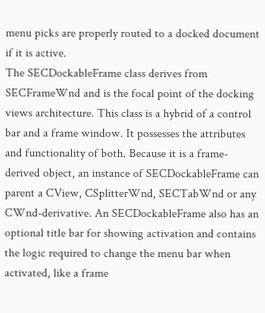menu picks are properly routed to a docked document if it is active.
The SECDockableFrame class derives from SECFrameWnd and is the focal point of the docking views architecture. This class is a hybrid of a control bar and a frame window. It possesses the attributes and functionality of both. Because it is a frame-derived object, an instance of SECDockableFrame can parent a CView, CSplitterWnd, SECTabWnd or any CWnd-derivative. An SECDockableFrame also has an optional title bar for showing activation and contains the logic required to change the menu bar when activated, like a frame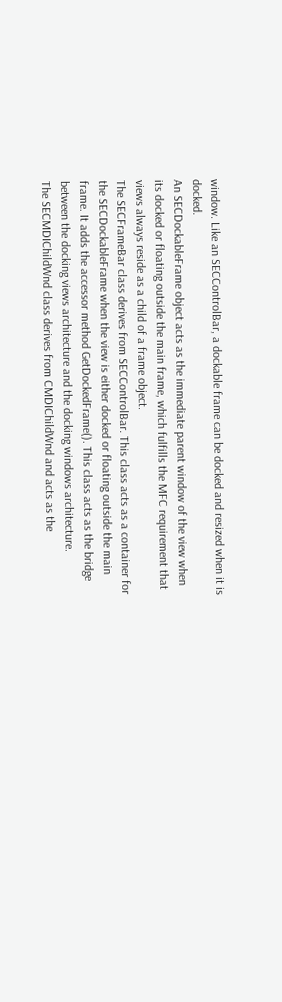window. Like an SECControlBar, a dockable frame can be docked and resized when it is docked.
An SECDockableFrame object acts as the immediate parent window of the view when its docked or floating outside the main frame, which fulfills the MFC requirement that views always reside as a child of a frame object.
The SECFrameBar class derives from SECControlBar. This class acts as a container for the SECDockableFrame when the view is either docked or floating outside the main frame. It adds the accessor method GetDockedFrame(). This class acts as the bridge between the docking views architecture and the docking windows architecture.
The SECMDIChildWnd class derives from CMDIChildWnd and acts as the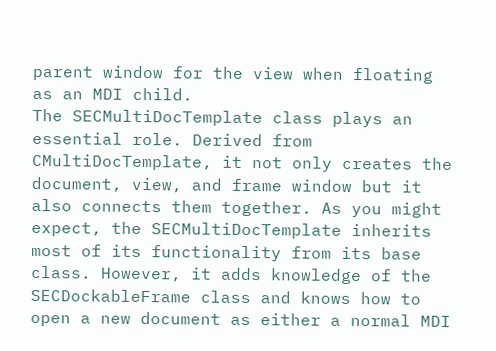parent window for the view when floating as an MDI child.
The SECMultiDocTemplate class plays an essential role. Derived from CMultiDocTemplate, it not only creates the document, view, and frame window but it also connects them together. As you might expect, the SECMultiDocTemplate inherits most of its functionality from its base class. However, it adds knowledge of the SECDockableFrame class and knows how to open a new document as either a normal MDI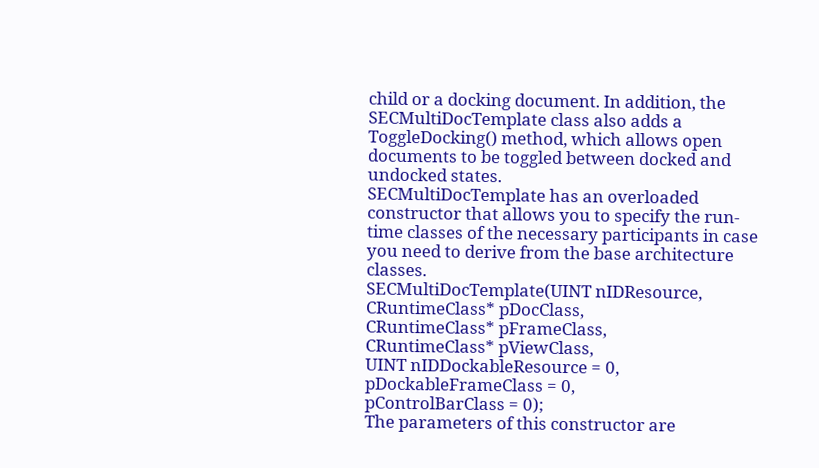child or a docking document. In addition, the SECMultiDocTemplate class also adds a ToggleDocking() method, which allows open documents to be toggled between docked and undocked states.
SECMultiDocTemplate has an overloaded constructor that allows you to specify the run-time classes of the necessary participants in case you need to derive from the base architecture classes.
SECMultiDocTemplate(UINT nIDResource,
CRuntimeClass* pDocClass,
CRuntimeClass* pFrameClass,
CRuntimeClass* pViewClass,
UINT nIDDockableResource = 0,
pDockableFrameClass = 0,
pControlBarClass = 0);
The parameters of this constructor are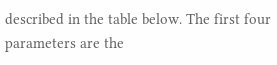described in the table below. The first four parameters are the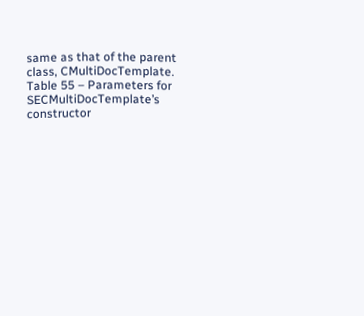same as that of the parent class, CMultiDocTemplate.
Table 55 – Parameters for SECMultiDocTemplate’s constructor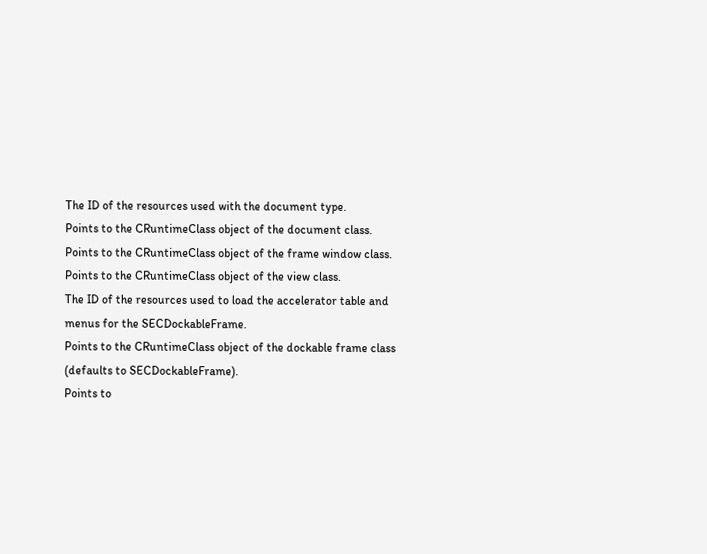The ID of the resources used with the document type.
Points to the CRuntimeClass object of the document class.
Points to the CRuntimeClass object of the frame window class.
Points to the CRuntimeClass object of the view class.
The ID of the resources used to load the accelerator table and menus for the SECDockableFrame.
Points to the CRuntimeClass object of the dockable frame class (defaults to SECDockableFrame).
Points to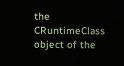the CRuntimeClass object of the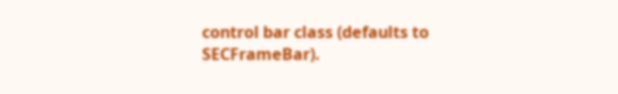control bar class (defaults to SECFrameBar).